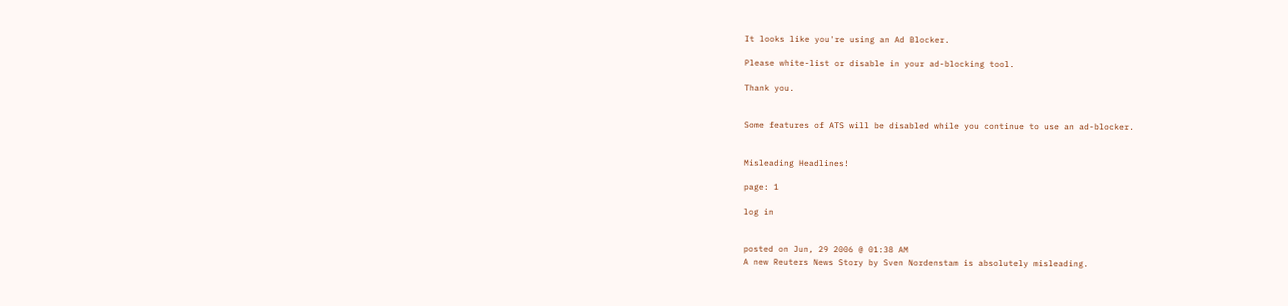It looks like you're using an Ad Blocker.

Please white-list or disable in your ad-blocking tool.

Thank you.


Some features of ATS will be disabled while you continue to use an ad-blocker.


Misleading Headlines!

page: 1

log in


posted on Jun, 29 2006 @ 01:38 AM
A new Reuters News Story by Sven Nordenstam is absolutely misleading.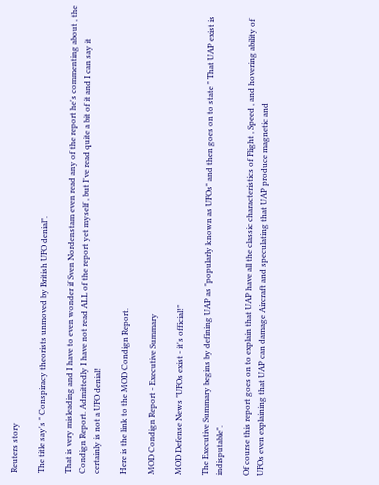Reuters story

The title say's " Conspiracy theorists unmoved by British UFO denial".

That is very misleading and I have to even wonder if Sven Nordenstam even read any of the report he's commenting about , the Condign Report. Admittedly I have not read ALL of the report yet myself , but I've read quite a bit of it and I can say it certainly is not a UFO denial!

Here is the link to the MOD Condign Report.

MOD Condign Report - Executive Summary

MOD Defense News "UFOs exist - it's official!"

The Executive Summary begins by defining UAP as "popularly known as UFOs" and then goes on to state " That UAP exist is indisputable".

Of course this report goes on to explain that UAP have all the classic characteristics of Flight , Speed , and hovering ability of UFOs even explaining that UAP can damage Aircraft and speculating that UAP produce magnetic and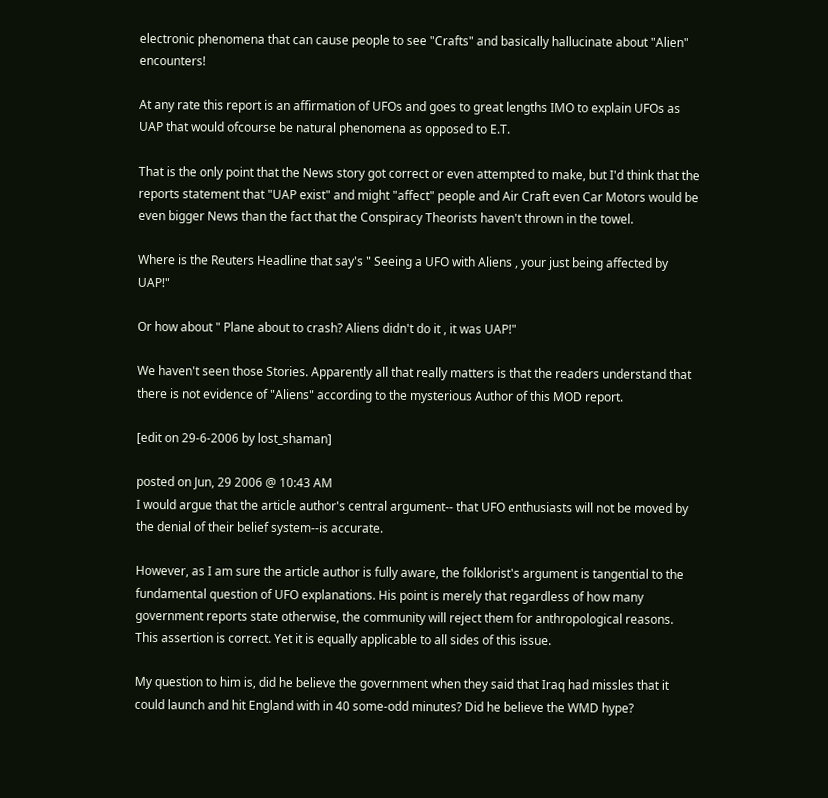electronic phenomena that can cause people to see "Crafts" and basically hallucinate about "Alien" encounters!

At any rate this report is an affirmation of UFOs and goes to great lengths IMO to explain UFOs as UAP that would ofcourse be natural phenomena as opposed to E.T.

That is the only point that the News story got correct or even attempted to make, but I'd think that the reports statement that "UAP exist" and might "affect" people and Air Craft even Car Motors would be even bigger News than the fact that the Conspiracy Theorists haven't thrown in the towel.

Where is the Reuters Headline that say's " Seeing a UFO with Aliens , your just being affected by UAP!"

Or how about " Plane about to crash? Aliens didn't do it , it was UAP!"

We haven't seen those Stories. Apparently all that really matters is that the readers understand that there is not evidence of "Aliens" according to the mysterious Author of this MOD report.

[edit on 29-6-2006 by lost_shaman]

posted on Jun, 29 2006 @ 10:43 AM
I would argue that the article author's central argument-- that UFO enthusiasts will not be moved by the denial of their belief system--is accurate.

However, as I am sure the article author is fully aware, the folklorist's argument is tangential to the fundamental question of UFO explanations. His point is merely that regardless of how many government reports state otherwise, the community will reject them for anthropological reasons. This assertion is correct. Yet it is equally applicable to all sides of this issue.

My question to him is, did he believe the government when they said that Iraq had missles that it could launch and hit England with in 40 some-odd minutes? Did he believe the WMD hype?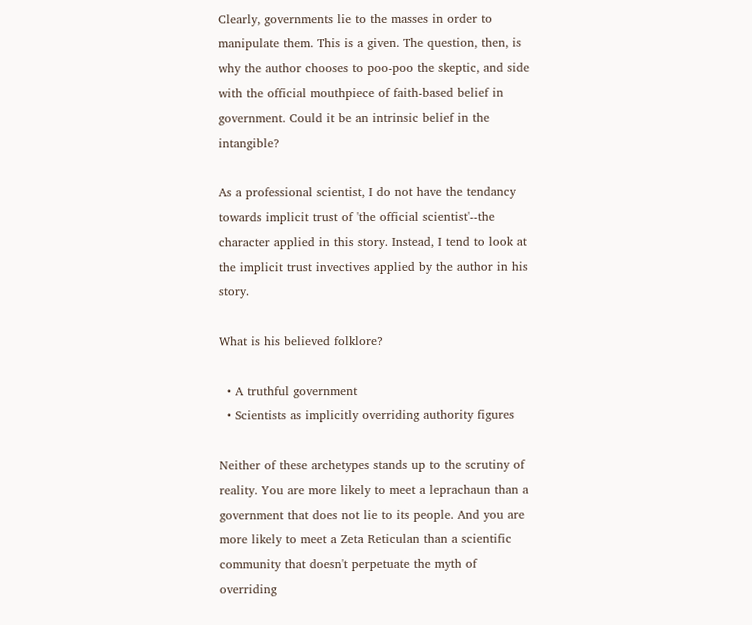Clearly, governments lie to the masses in order to manipulate them. This is a given. The question, then, is why the author chooses to poo-poo the skeptic, and side with the official mouthpiece of faith-based belief in government. Could it be an intrinsic belief in the intangible?

As a professional scientist, I do not have the tendancy towards implicit trust of 'the official scientist'--the character applied in this story. Instead, I tend to look at the implicit trust invectives applied by the author in his story.

What is his believed folklore?

  • A truthful government
  • Scientists as implicitly overriding authority figures

Neither of these archetypes stands up to the scrutiny of reality. You are more likely to meet a leprachaun than a government that does not lie to its people. And you are more likely to meet a Zeta Reticulan than a scientific community that doesn't perpetuate the myth of overriding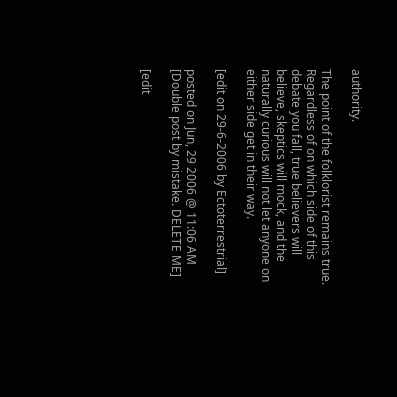authority.

The point of the folklorist remains true. Regardless of on which side of this debate you fall, true believers will believe, skeptics will mock, and the naturally curious will not let anyone on either side get in their way.

[edit on 29-6-2006 by Ectoterrestrial]

posted on Jun, 29 2006 @ 11:06 AM
[Double post by mistake. DELETE ME]

[edit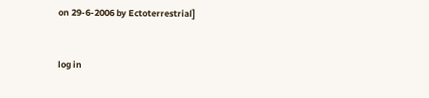on 29-6-2006 by Ectoterrestrial]


log in